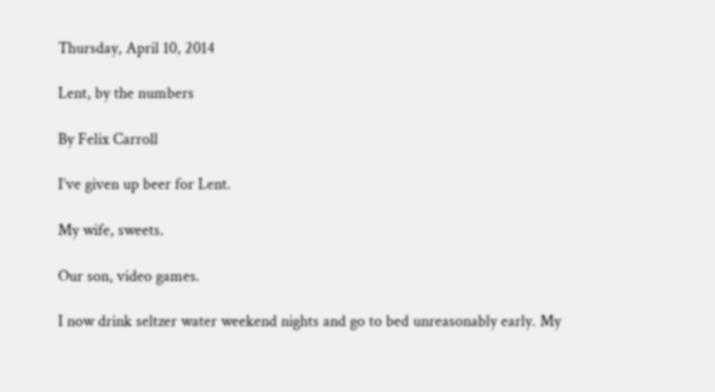Thursday, April 10, 2014

Lent, by the numbers

By Felix Carroll

I’ve given up beer for Lent.

My wife, sweets.

Our son, video games.

I now drink seltzer water weekend nights and go to bed unreasonably early. My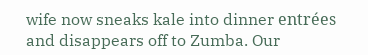wife now sneaks kale into dinner entrées and disappears off to Zumba. Our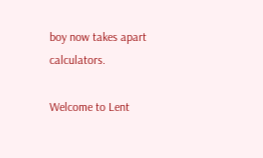boy now takes apart calculators.

Welcome to Lent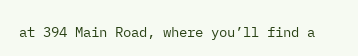at 394 Main Road, where you’ll find a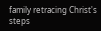family retracing Christ's steps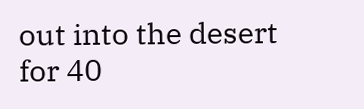out into the desert for 40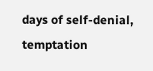days of self-denial, temptation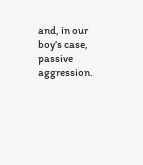and, in our boy’s case, passive aggression.